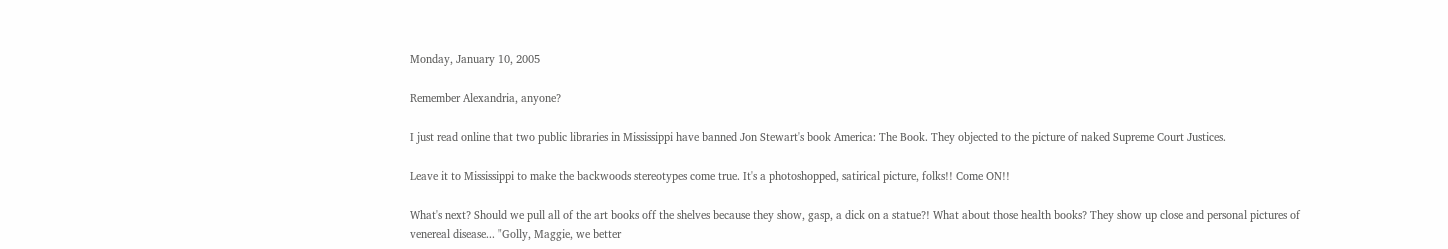Monday, January 10, 2005

Remember Alexandria, anyone?

I just read online that two public libraries in Mississippi have banned Jon Stewart's book America: The Book. They objected to the picture of naked Supreme Court Justices.

Leave it to Mississippi to make the backwoods stereotypes come true. It's a photoshopped, satirical picture, folks!! Come ON!!

What's next? Should we pull all of the art books off the shelves because they show, gasp, a dick on a statue?! What about those health books? They show up close and personal pictures of venereal disease... "Golly, Maggie, we better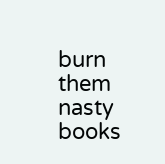burn them nasty books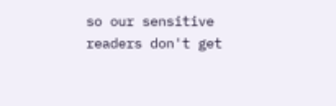so our sensitive readers don't get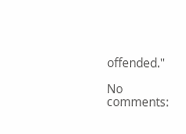offended."

No comments: